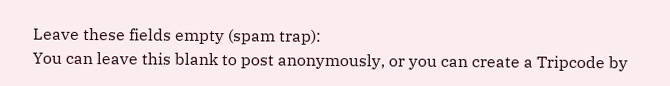Leave these fields empty (spam trap):
You can leave this blank to post anonymously, or you can create a Tripcode by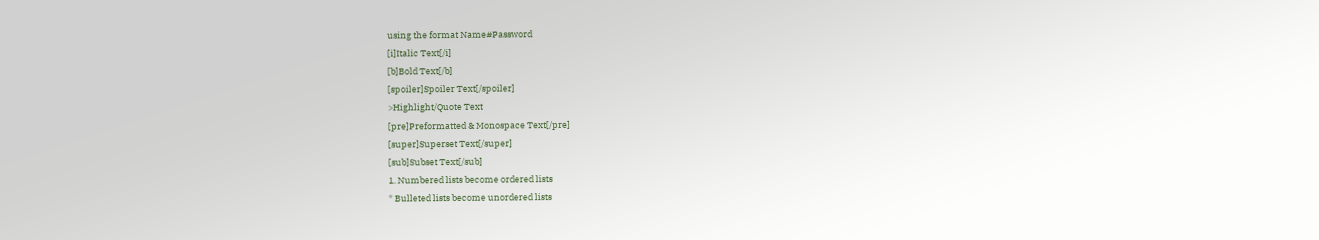using the format Name#Password
[i]Italic Text[/i]
[b]Bold Text[/b]
[spoiler]Spoiler Text[/spoiler]
>Highlight/Quote Text
[pre]Preformatted & Monospace Text[/pre]
[super]Superset Text[/super]
[sub]Subset Text[/sub]
1. Numbered lists become ordered lists
* Bulleted lists become unordered lists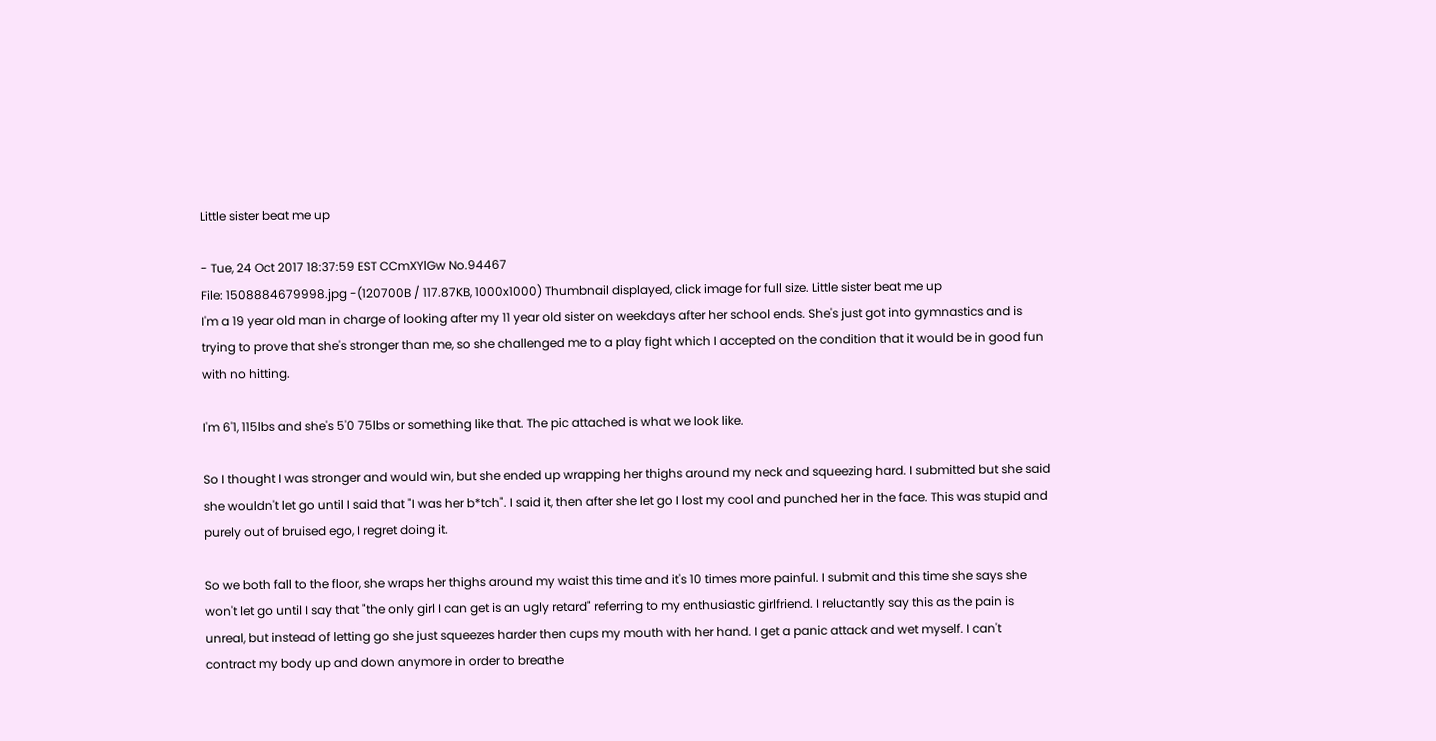Little sister beat me up

- Tue, 24 Oct 2017 18:37:59 EST CCmXYlGw No.94467
File: 1508884679998.jpg -(120700B / 117.87KB, 1000x1000) Thumbnail displayed, click image for full size. Little sister beat me up
I'm a 19 year old man in charge of looking after my 11 year old sister on weekdays after her school ends. She's just got into gymnastics and is trying to prove that she's stronger than me, so she challenged me to a play fight which I accepted on the condition that it would be in good fun with no hitting.

I'm 6'1, 115lbs and she's 5'0 75lbs or something like that. The pic attached is what we look like.

So I thought I was stronger and would win, but she ended up wrapping her thighs around my neck and squeezing hard. I submitted but she said she wouldn't let go until I said that "I was her b*tch". I said it, then after she let go I lost my cool and punched her in the face. This was stupid and purely out of bruised ego, I regret doing it.

So we both fall to the floor, she wraps her thighs around my waist this time and it's 10 times more painful. I submit and this time she says she won't let go until I say that "the only girl I can get is an ugly retard" referring to my enthusiastic girlfriend. I reluctantly say this as the pain is unreal, but instead of letting go she just squeezes harder then cups my mouth with her hand. I get a panic attack and wet myself. I can't contract my body up and down anymore in order to breathe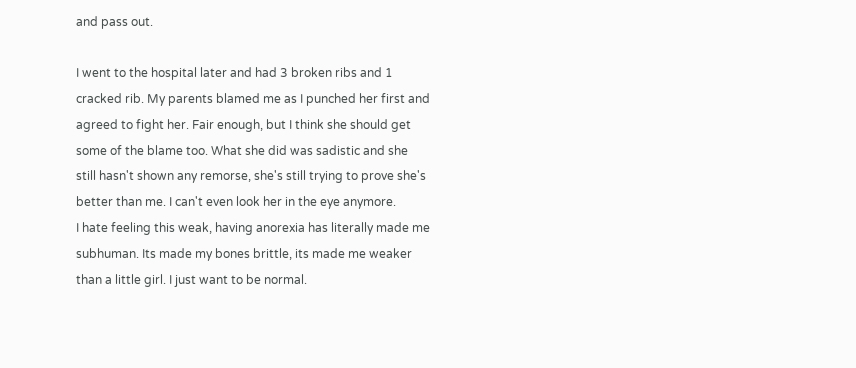and pass out.

I went to the hospital later and had 3 broken ribs and 1 cracked rib. My parents blamed me as I punched her first and agreed to fight her. Fair enough, but I think she should get some of the blame too. What she did was sadistic and she still hasn't shown any remorse, she's still trying to prove she's better than me. I can't even look her in the eye anymore.
I hate feeling this weak, having anorexia has literally made me subhuman. Its made my bones brittle, its made me weaker than a little girl. I just want to be normal.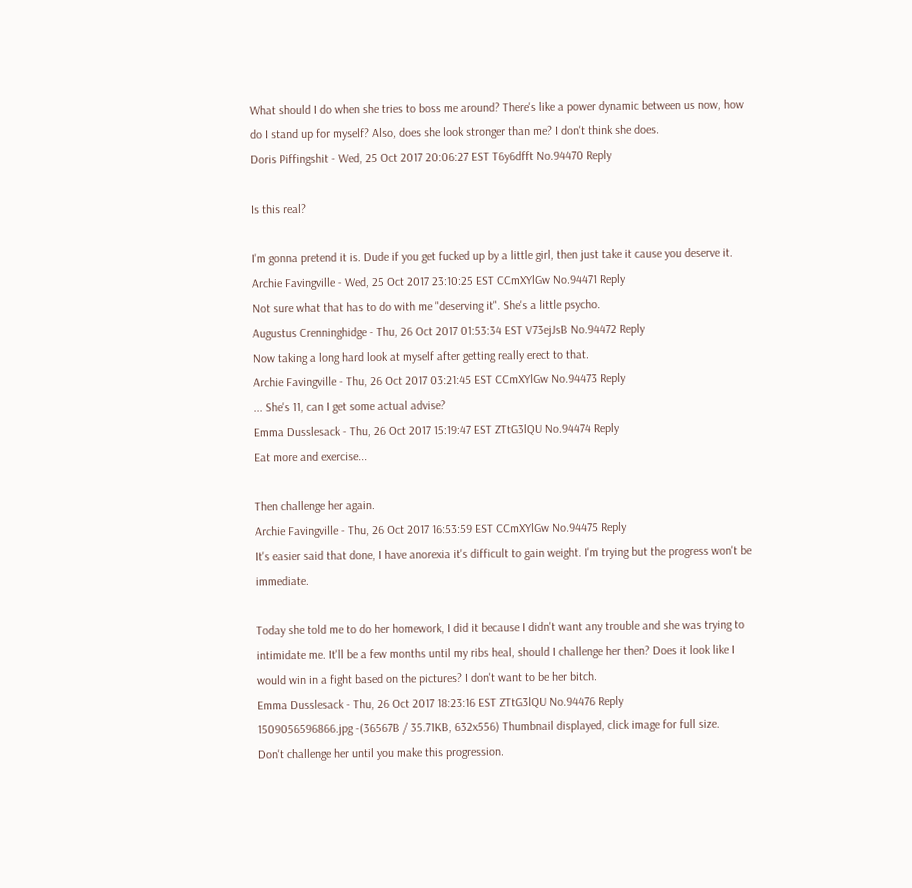What should I do when she tries to boss me around? There's like a power dynamic between us now, how do I stand up for myself? Also, does she look stronger than me? I don't think she does.
Doris Piffingshit - Wed, 25 Oct 2017 20:06:27 EST T6y6dfft No.94470 Reply

Is this real?

I'm gonna pretend it is. Dude if you get fucked up by a little girl, then just take it cause you deserve it.
Archie Favingville - Wed, 25 Oct 2017 23:10:25 EST CCmXYlGw No.94471 Reply
Not sure what that has to do with me "deserving it". She's a little psycho.
Augustus Crenninghidge - Thu, 26 Oct 2017 01:53:34 EST V73ejJsB No.94472 Reply
Now taking a long hard look at myself after getting really erect to that.
Archie Favingville - Thu, 26 Oct 2017 03:21:45 EST CCmXYlGw No.94473 Reply
... She's 11, can I get some actual advise?
Emma Dusslesack - Thu, 26 Oct 2017 15:19:47 EST ZTtG3lQU No.94474 Reply
Eat more and exercise...

Then challenge her again.
Archie Favingville - Thu, 26 Oct 2017 16:53:59 EST CCmXYlGw No.94475 Reply
It's easier said that done, I have anorexia it's difficult to gain weight. I'm trying but the progress won't be immediate.

Today she told me to do her homework, I did it because I didn't want any trouble and she was trying to intimidate me. It'll be a few months until my ribs heal, should I challenge her then? Does it look like I would win in a fight based on the pictures? I don't want to be her bitch.
Emma Dusslesack - Thu, 26 Oct 2017 18:23:16 EST ZTtG3lQU No.94476 Reply
1509056596866.jpg -(36567B / 35.71KB, 632x556) Thumbnail displayed, click image for full size.
Don't challenge her until you make this progression.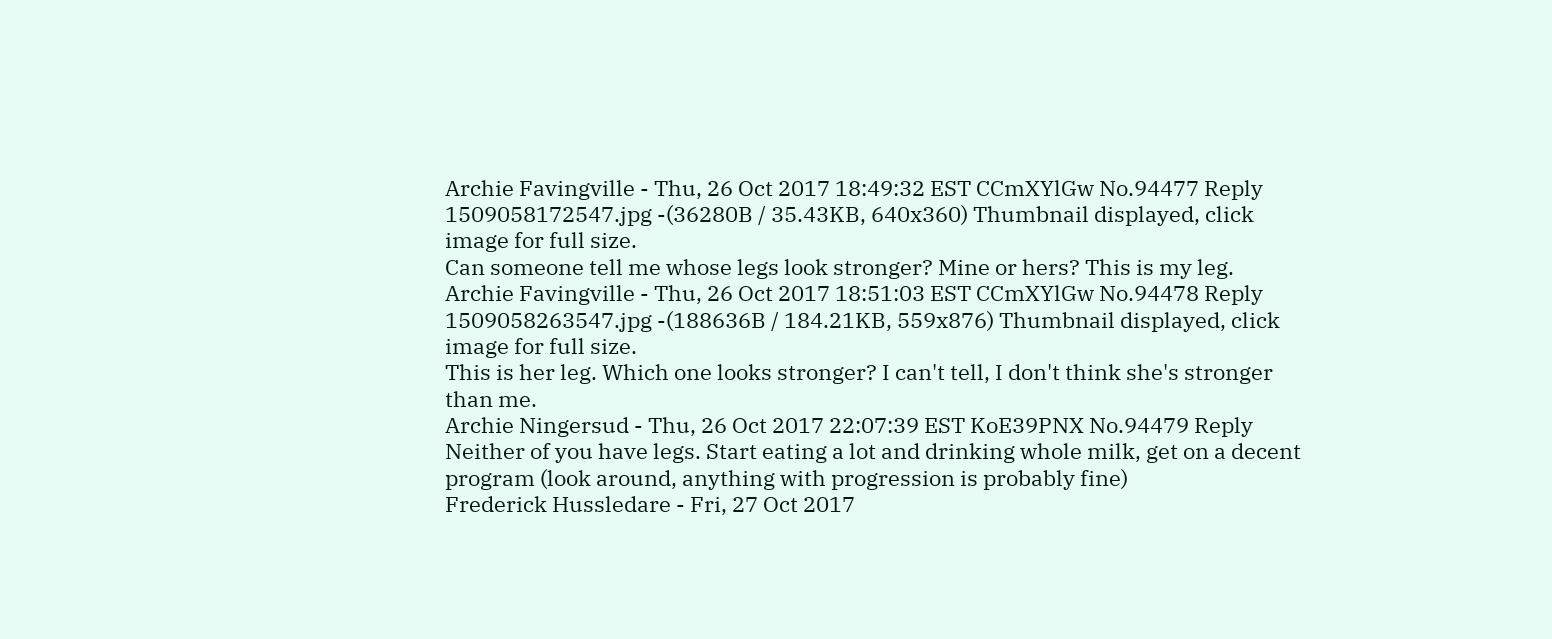Archie Favingville - Thu, 26 Oct 2017 18:49:32 EST CCmXYlGw No.94477 Reply
1509058172547.jpg -(36280B / 35.43KB, 640x360) Thumbnail displayed, click image for full size.
Can someone tell me whose legs look stronger? Mine or hers? This is my leg.
Archie Favingville - Thu, 26 Oct 2017 18:51:03 EST CCmXYlGw No.94478 Reply
1509058263547.jpg -(188636B / 184.21KB, 559x876) Thumbnail displayed, click image for full size.
This is her leg. Which one looks stronger? I can't tell, I don't think she's stronger than me.
Archie Ningersud - Thu, 26 Oct 2017 22:07:39 EST KoE39PNX No.94479 Reply
Neither of you have legs. Start eating a lot and drinking whole milk, get on a decent program (look around, anything with progression is probably fine)
Frederick Hussledare - Fri, 27 Oct 2017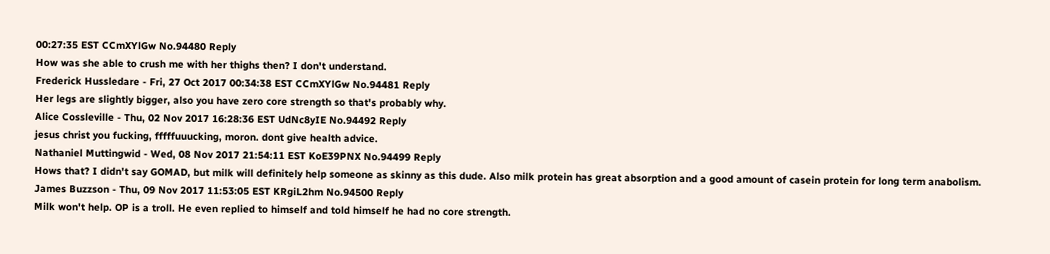00:27:35 EST CCmXYlGw No.94480 Reply
How was she able to crush me with her thighs then? I don't understand.
Frederick Hussledare - Fri, 27 Oct 2017 00:34:38 EST CCmXYlGw No.94481 Reply
Her legs are slightly bigger, also you have zero core strength so that's probably why.
Alice Cossleville - Thu, 02 Nov 2017 16:28:36 EST UdNc8yIE No.94492 Reply
jesus christ you fucking, fffffuuucking, moron. dont give health advice.
Nathaniel Muttingwid - Wed, 08 Nov 2017 21:54:11 EST KoE39PNX No.94499 Reply
Hows that? I didn't say GOMAD, but milk will definitely help someone as skinny as this dude. Also milk protein has great absorption and a good amount of casein protein for long term anabolism.
James Buzzson - Thu, 09 Nov 2017 11:53:05 EST KRgiL2hm No.94500 Reply
Milk won't help. OP is a troll. He even replied to himself and told himself he had no core strength.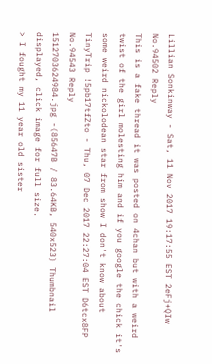Lillian Sonkinway - Sat, 11 Nov 2017 19:17:55 EST 2eFj+QIw No.94502 Reply
This is a fake thread it was posted on 4chan but with a weird twist of the girl molesting him and if you google the chick it's some weird nickolodean star from show I don't know about
TinyTrip !5pb17tfZto - Thu, 07 Dec 2017 22:27:04 EST D6tcx8FP No.94543 Reply
1512703624984.jpg -(85647B / 83.64KB, 540x523) Thumbnail displayed, click image for full size.
> I fought my 11 year old sister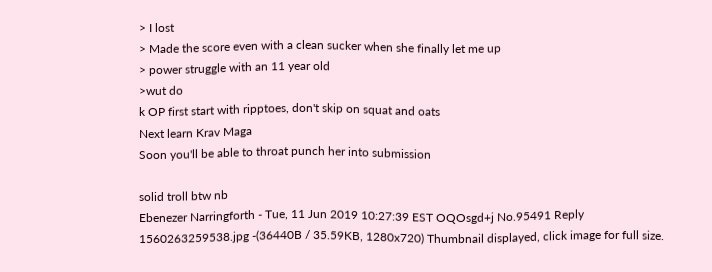> I lost
> Made the score even with a clean sucker when she finally let me up
> power struggle with an 11 year old
>wut do
k OP first start with ripptoes, don't skip on squat and oats
Next learn Krav Maga
Soon you'll be able to throat punch her into submission

solid troll btw nb
Ebenezer Narringforth - Tue, 11 Jun 2019 10:27:39 EST OQOsgd+j No.95491 Reply
1560263259538.jpg -(36440B / 35.59KB, 1280x720) Thumbnail displayed, click image for full size.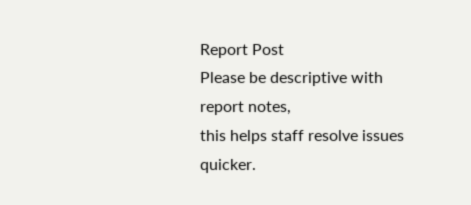Report Post
Please be descriptive with report notes,
this helps staff resolve issues quicker.